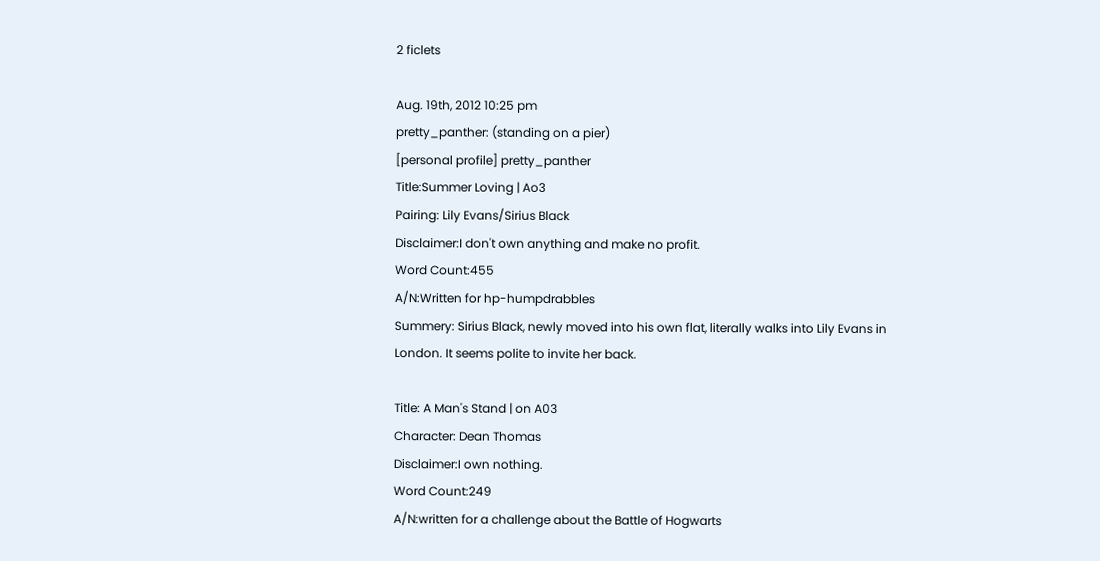2 ficlets

Aug. 19th, 2012 10:25 pm
pretty_panther: (standing on a pier)
[personal profile] pretty_panther
Title:Summer Loving | Ao3
Pairing: Lily Evans/Sirius Black
Disclaimer:I don't own anything and make no profit.
Word Count:455
A/N:Written for hp-humpdrabbles
Summery: Sirius Black, newly moved into his own flat, literally walks into Lily Evans in London. It seems polite to invite her back.

Title: A Man's Stand | on A03
Character: Dean Thomas
Disclaimer:I own nothing.
Word Count:249
A/N:written for a challenge about the Battle of Hogwarts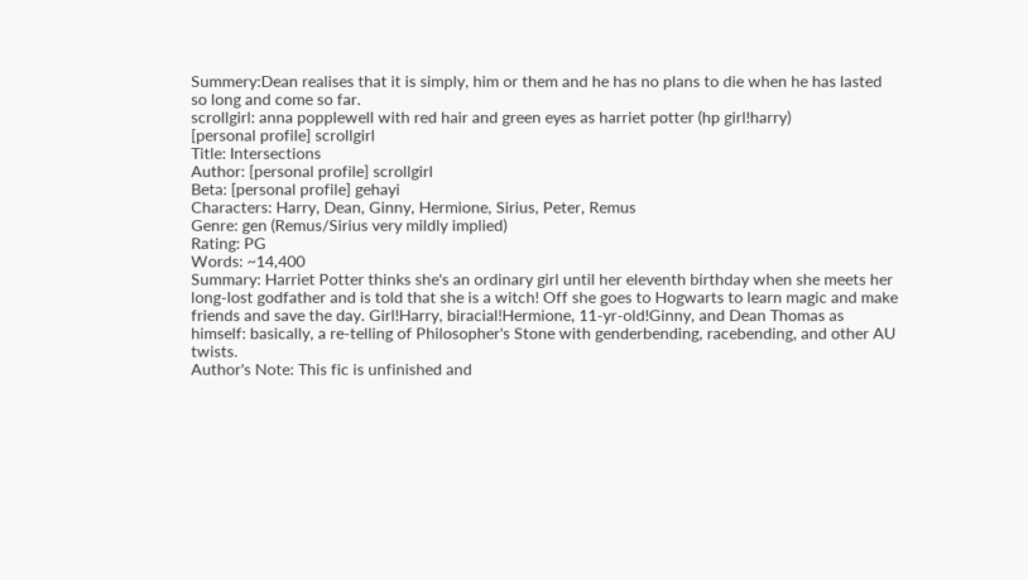Summery:Dean realises that it is simply, him or them and he has no plans to die when he has lasted so long and come so far.
scrollgirl: anna popplewell with red hair and green eyes as harriet potter (hp girl!harry)
[personal profile] scrollgirl
Title: Intersections
Author: [personal profile] scrollgirl
Beta: [personal profile] gehayi
Characters: Harry, Dean, Ginny, Hermione, Sirius, Peter, Remus
Genre: gen (Remus/Sirius very mildly implied)
Rating: PG
Words: ~14,400
Summary: Harriet Potter thinks she's an ordinary girl until her eleventh birthday when she meets her long-lost godfather and is told that she is a witch! Off she goes to Hogwarts to learn magic and make friends and save the day. Girl!Harry, biracial!Hermione, 11-yr-old!Ginny, and Dean Thomas as himself: basically, a re-telling of Philosopher's Stone with genderbending, racebending, and other AU twists.
Author's Note: This fic is unfinished and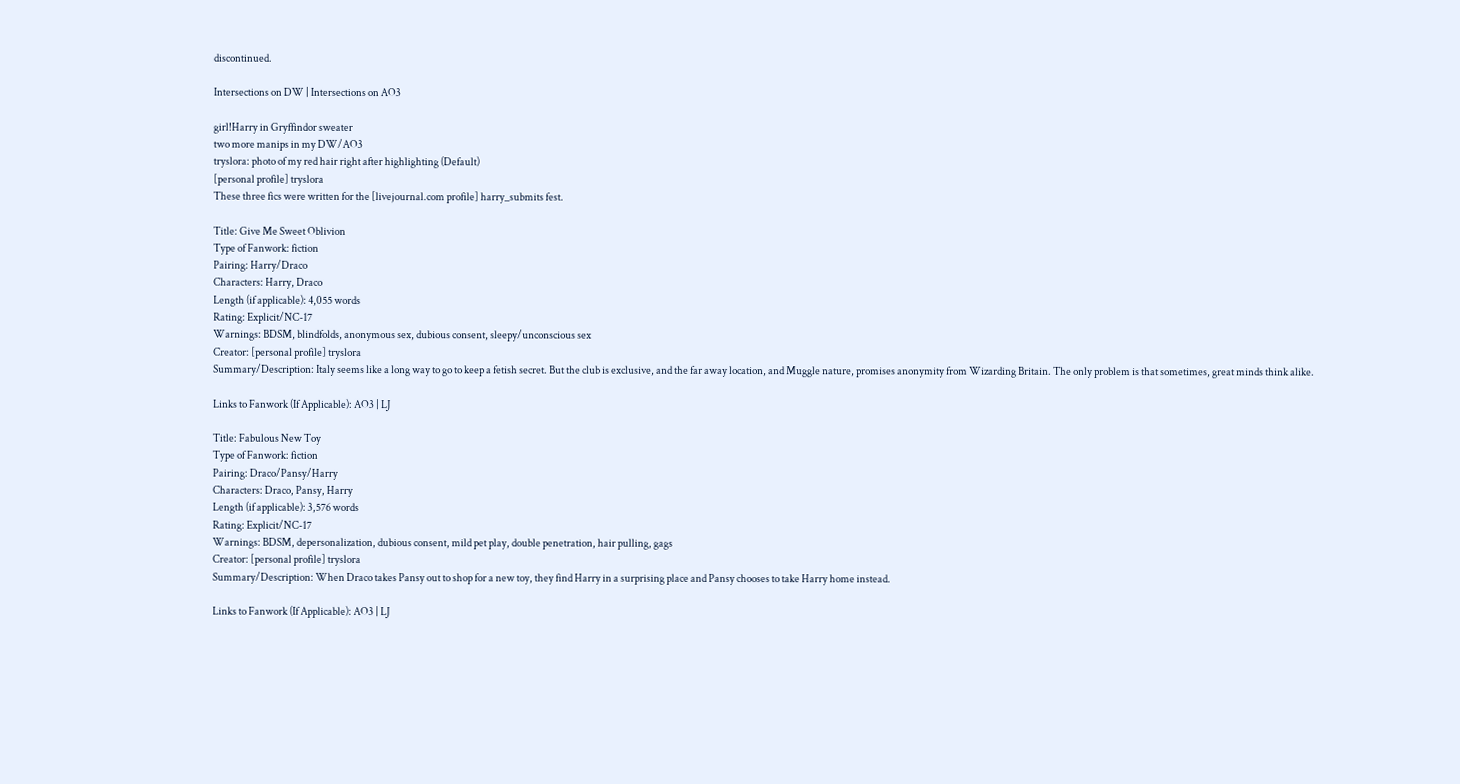discontinued.

Intersections on DW | Intersections on AO3

girl!Harry in Gryffindor sweater
two more manips in my DW/AO3
tryslora: photo of my red hair right after highlighting (Default)
[personal profile] tryslora
These three fics were written for the [livejournal.com profile] harry_submits fest.

Title: Give Me Sweet Oblivion
Type of Fanwork: fiction
Pairing: Harry/Draco
Characters: Harry, Draco
Length (if applicable): 4,055 words
Rating: Explicit/NC-17
Warnings: BDSM, blindfolds, anonymous sex, dubious consent, sleepy/unconscious sex
Creator: [personal profile] tryslora
Summary/Description: Italy seems like a long way to go to keep a fetish secret. But the club is exclusive, and the far away location, and Muggle nature, promises anonymity from Wizarding Britain. The only problem is that sometimes, great minds think alike.

Links to Fanwork (If Applicable): AO3 | LJ

Title: Fabulous New Toy
Type of Fanwork: fiction
Pairing: Draco/Pansy/Harry
Characters: Draco, Pansy, Harry
Length (if applicable): 3,576 words
Rating: Explicit/NC-17
Warnings: BDSM, depersonalization, dubious consent, mild pet play, double penetration, hair pulling, gags
Creator: [personal profile] tryslora
Summary/Description: When Draco takes Pansy out to shop for a new toy, they find Harry in a surprising place and Pansy chooses to take Harry home instead.

Links to Fanwork (If Applicable): AO3 | LJ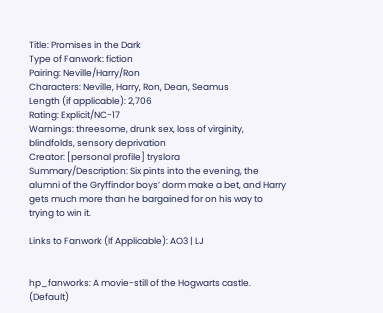Title: Promises in the Dark
Type of Fanwork: fiction
Pairing: Neville/Harry/Ron
Characters: Neville, Harry, Ron, Dean, Seamus
Length (if applicable): 2,706
Rating: Explicit/NC-17
Warnings: threesome, drunk sex, loss of virginity, blindfolds, sensory deprivation
Creator: [personal profile] tryslora
Summary/Description: Six pints into the evening, the alumni of the Gryffindor boys’ dorm make a bet, and Harry gets much more than he bargained for on his way to trying to win it.

Links to Fanwork (If Applicable): AO3 | LJ


hp_fanworks: A movie-still of the Hogwarts castle. (Default)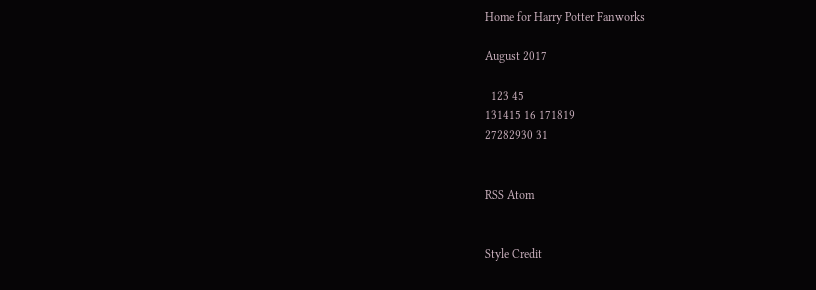Home for Harry Potter Fanworks

August 2017

  123 45
131415 16 171819
27282930 31


RSS Atom


Style Credit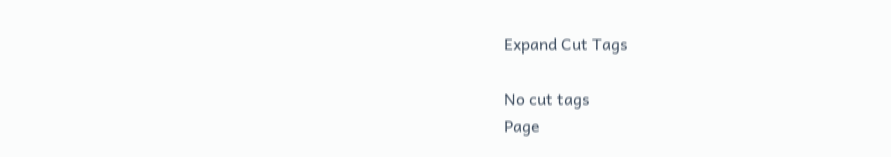Expand Cut Tags

No cut tags
Page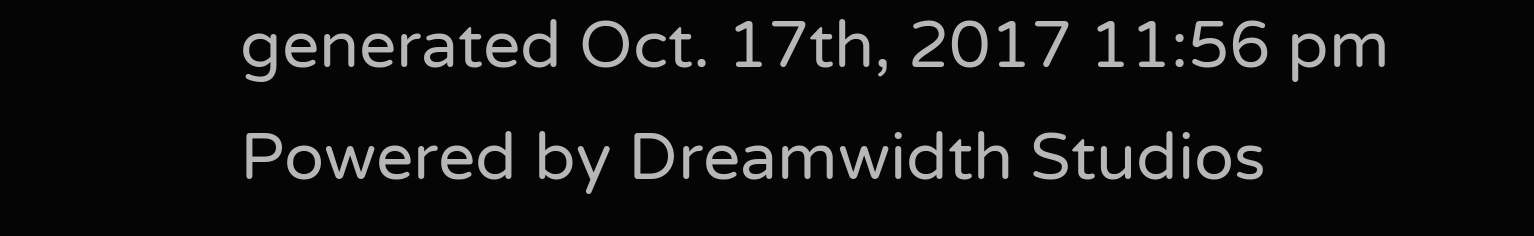generated Oct. 17th, 2017 11:56 pm
Powered by Dreamwidth Studios